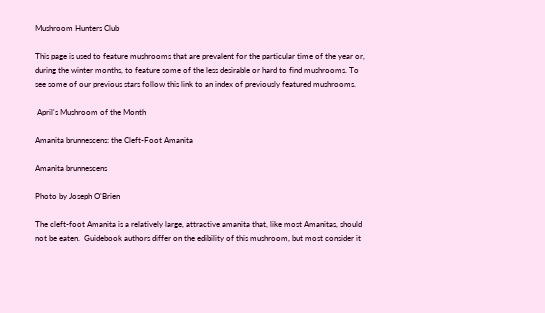Mushroom Hunters Club

This page is used to feature mushrooms that are prevalent for the particular time of the year or, during the winter months, to feature some of the less desirable or hard to find mushrooms. To see some of our previous stars follow this link to an index of previously featured mushrooms.

 April's Mushroom of the Month

Amanita brunnescens: the Cleft-Foot Amanita

Amanita brunnescens

Photo by Joseph O'Brien

The cleft-foot Amanita is a relatively large, attractive amanita that, like most Amanitas, should not be eaten.  Guidebook authors differ on the edibility of this mushroom, but most consider it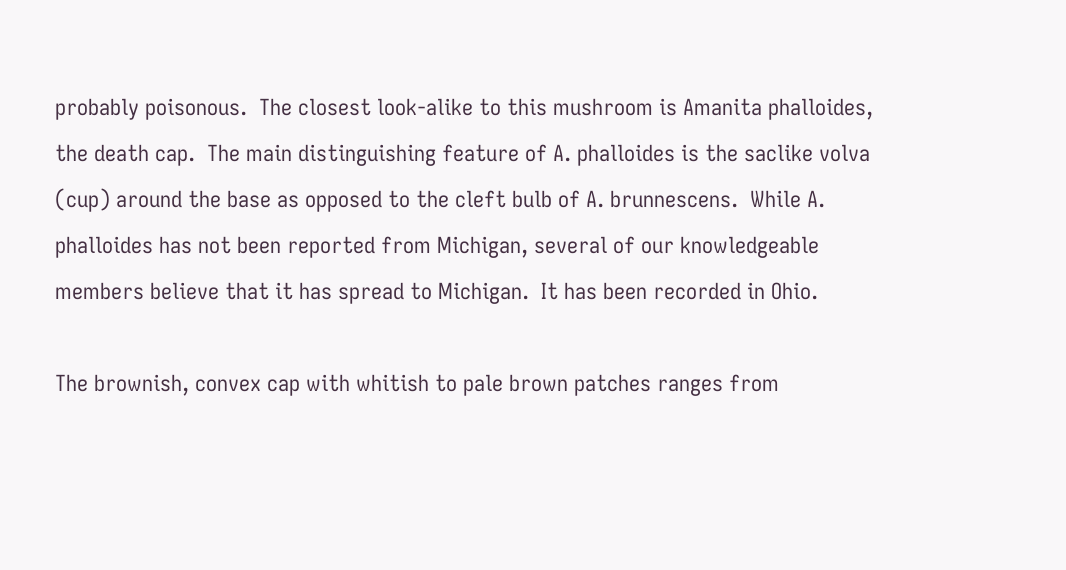probably poisonous.  The closest look-alike to this mushroom is Amanita phalloides, the death cap.  The main distinguishing feature of A. phalloides is the saclike volva (cup) around the base as opposed to the cleft bulb of A. brunnescens.  While A. phalloides has not been reported from Michigan, several of our knowledgeable members believe that it has spread to Michigan.  It has been recorded in Ohio.

The brownish, convex cap with whitish to pale brown patches ranges from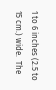1 to 6 inches (2.5 to 15 cm.) wide.  The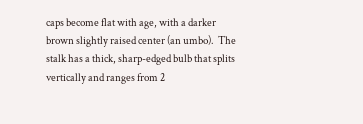caps become flat with age, with a darker brown slightly raised center (an umbo).  The stalk has a thick, sharp-edged bulb that splits vertically and ranges from 2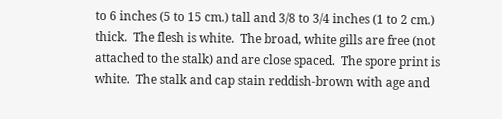to 6 inches (5 to 15 cm.) tall and 3/8 to 3/4 inches (1 to 2 cm.) thick.  The flesh is white.  The broad, white gills are free (not attached to the stalk) and are close spaced.  The spore print is white.  The stalk and cap stain reddish-brown with age and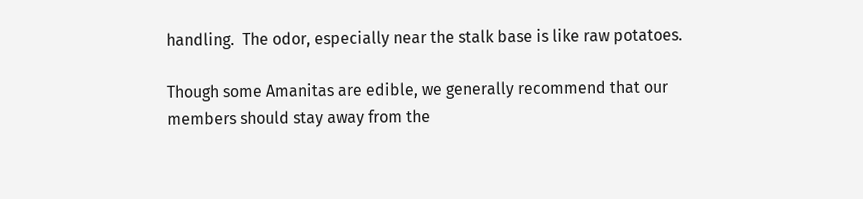handling.  The odor, especially near the stalk base is like raw potatoes.

Though some Amanitas are edible, we generally recommend that our members should stay away from the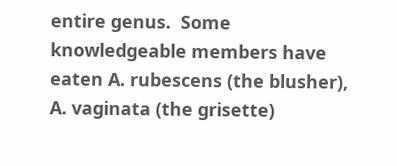entire genus.  Some knowledgeable members have eaten A. rubescens (the blusher), A. vaginata (the grisette)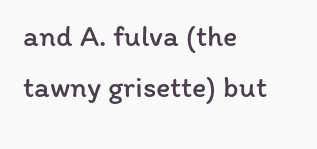and A. fulva (the tawny grisette) but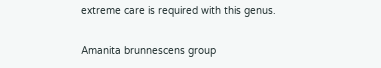extreme care is required with this genus.

Amanita brunnescens group